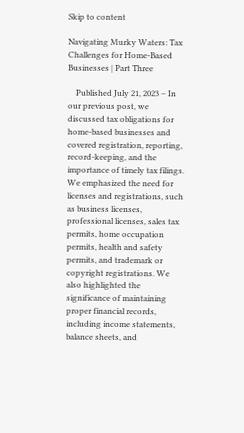Skip to content

Navigating Murky Waters: Tax Challenges for Home-Based Businesses | Part Three

    Published July 21, 2023 – In our previous post, we discussed tax obligations for home-based businesses and covered registration, reporting, record-keeping, and the importance of timely tax filings. We emphasized the need for licenses and registrations, such as business licenses, professional licenses, sales tax permits, home occupation permits, health and safety permits, and trademark or copyright registrations. We also highlighted the significance of maintaining proper financial records, including income statements, balance sheets, and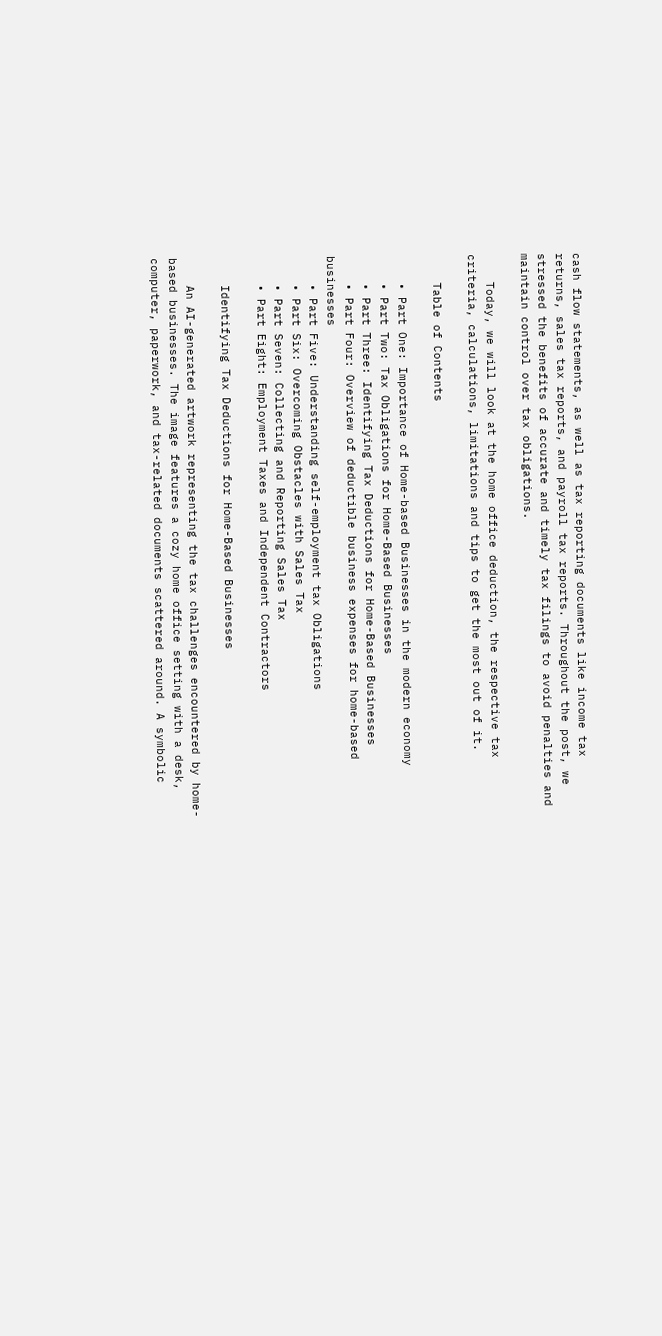cash flow statements, as well as tax reporting documents like income tax returns, sales tax reports, and payroll tax reports. Throughout the post, we stressed the benefits of accurate and timely tax filings to avoid penalties and maintain control over tax obligations.

    Today, we will look at the home office deduction, the respective tax criteria, calculations, limitations and tips to get the most out of it.

    Table of Contents

    • Part One: Importance of Home-based Businesses in the modern economy
    • Part Two: Tax Obligations for Home-Based Businesses
    • Part Three: Identifying Tax Deductions for Home-Based Businesses
    • Part Four: Overview of deductible business expenses for home-based businesses
    • Part Five: Understanding self-employment tax Obligations
    • Part Six: Overcoming Obstacles with Sales Tax
    • Part Seven: Collecting and Reporting Sales Tax
    • Part Eight: Employment Taxes and Independent Contractors

    Identifying Tax Deductions for Home-Based Businesses

    An AI-generated artwork representing the tax challenges encountered by home-based businesses. The image features a cozy home office setting with a desk, computer, paperwork, and tax-related documents scattered around. A symbolic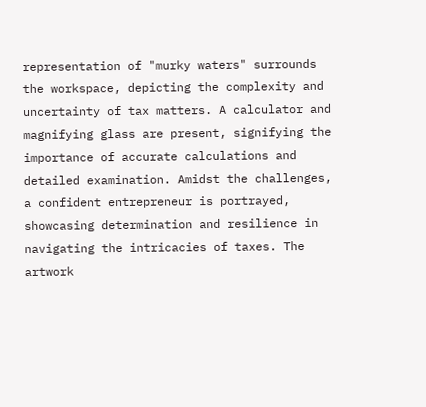representation of "murky waters" surrounds the workspace, depicting the complexity and uncertainty of tax matters. A calculator and magnifying glass are present, signifying the importance of accurate calculations and detailed examination. Amidst the challenges, a confident entrepreneur is portrayed, showcasing determination and resilience in navigating the intricacies of taxes. The artwork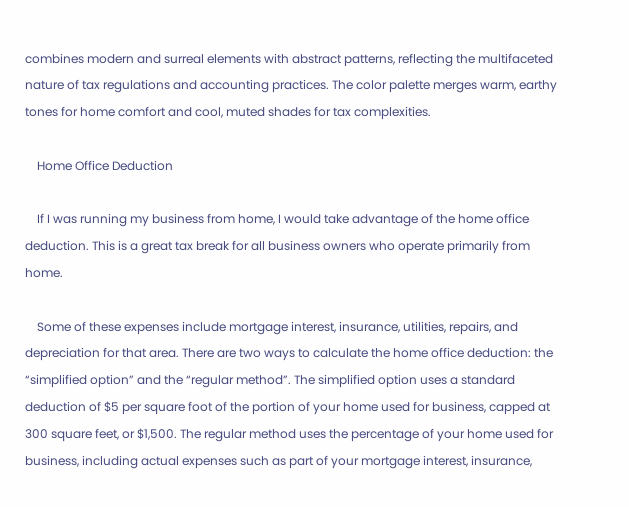combines modern and surreal elements with abstract patterns, reflecting the multifaceted nature of tax regulations and accounting practices. The color palette merges warm, earthy tones for home comfort and cool, muted shades for tax complexities.

    Home Office Deduction

    If I was running my business from home, I would take advantage of the home office deduction. This is a great tax break for all business owners who operate primarily from home.

    Some of these expenses include mortgage interest, insurance, utilities, repairs, and depreciation for that area. There are two ways to calculate the home office deduction: the “simplified option” and the “regular method”. The simplified option uses a standard deduction of $5 per square foot of the portion of your home used for business, capped at 300 square feet, or $1,500. The regular method uses the percentage of your home used for business, including actual expenses such as part of your mortgage interest, insurance,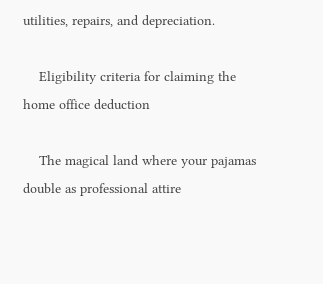utilities, repairs, and depreciation.

    Eligibility criteria for claiming the home office deduction

    The magical land where your pajamas double as professional attire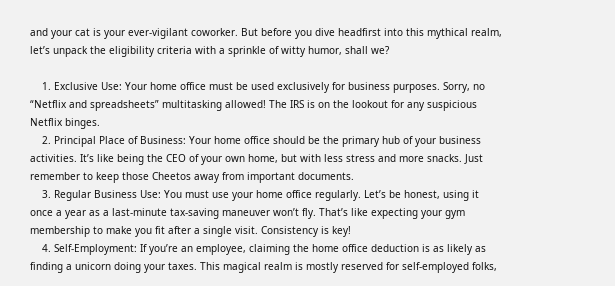and your cat is your ever-vigilant coworker. But before you dive headfirst into this mythical realm, let’s unpack the eligibility criteria with a sprinkle of witty humor, shall we?

    1. Exclusive Use: Your home office must be used exclusively for business purposes. Sorry, no “Netflix and spreadsheets” multitasking allowed! The IRS is on the lookout for any suspicious Netflix binges.
    2. Principal Place of Business: Your home office should be the primary hub of your business activities. It’s like being the CEO of your own home, but with less stress and more snacks. Just remember to keep those Cheetos away from important documents.
    3. Regular Business Use: You must use your home office regularly. Let’s be honest, using it once a year as a last-minute tax-saving maneuver won’t fly. That’s like expecting your gym membership to make you fit after a single visit. Consistency is key!
    4. Self-Employment: If you’re an employee, claiming the home office deduction is as likely as finding a unicorn doing your taxes. This magical realm is mostly reserved for self-employed folks,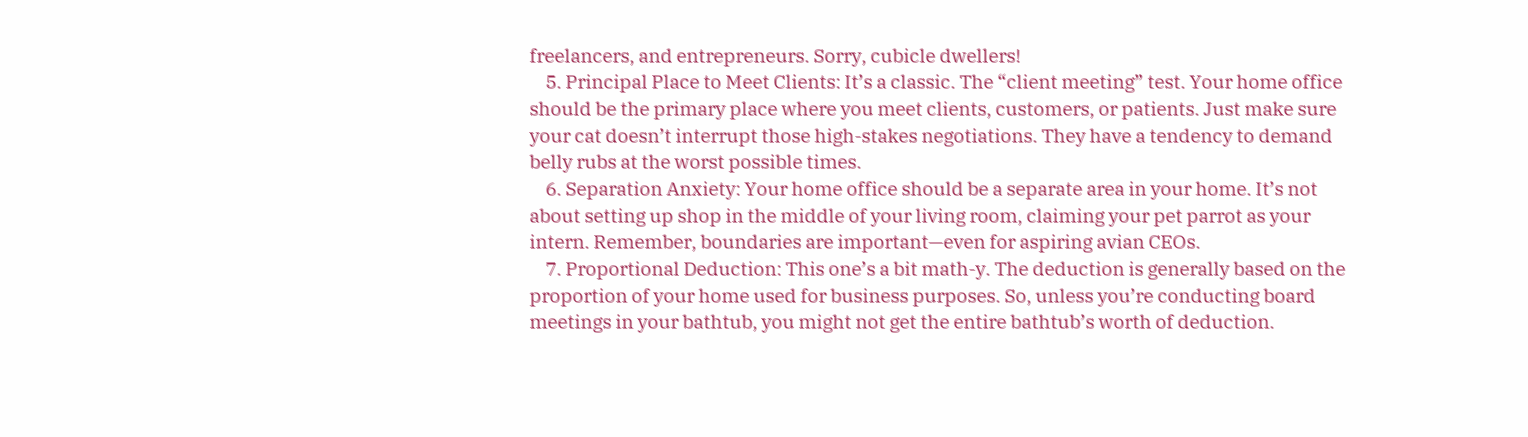freelancers, and entrepreneurs. Sorry, cubicle dwellers!
    5. Principal Place to Meet Clients: It’s a classic. The “client meeting” test. Your home office should be the primary place where you meet clients, customers, or patients. Just make sure your cat doesn’t interrupt those high-stakes negotiations. They have a tendency to demand belly rubs at the worst possible times.
    6. Separation Anxiety: Your home office should be a separate area in your home. It’s not about setting up shop in the middle of your living room, claiming your pet parrot as your intern. Remember, boundaries are important—even for aspiring avian CEOs.
    7. Proportional Deduction: This one’s a bit math-y. The deduction is generally based on the proportion of your home used for business purposes. So, unless you’re conducting board meetings in your bathtub, you might not get the entire bathtub’s worth of deduction.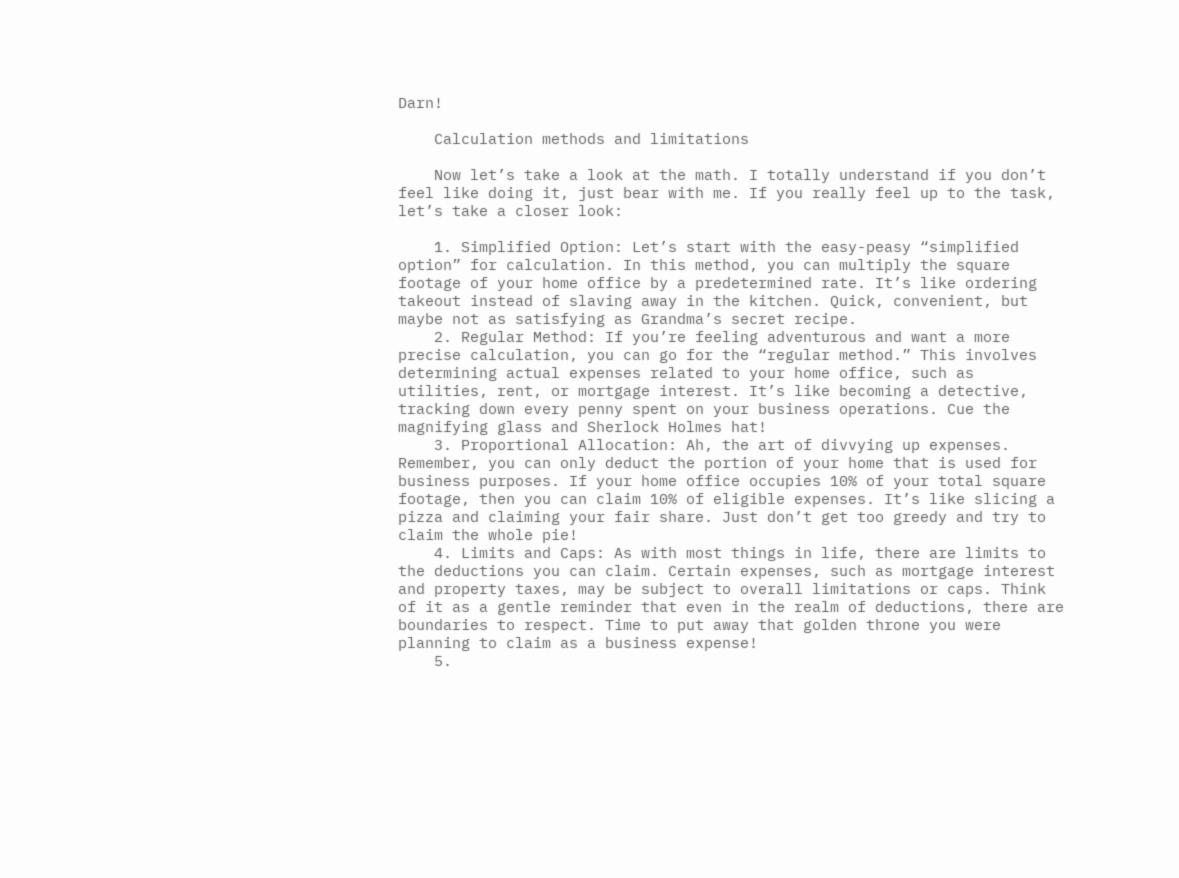Darn!

    Calculation methods and limitations

    Now let’s take a look at the math. I totally understand if you don’t feel like doing it, just bear with me. If you really feel up to the task, let’s take a closer look:

    1. Simplified Option: Let’s start with the easy-peasy “simplified option” for calculation. In this method, you can multiply the square footage of your home office by a predetermined rate. It’s like ordering takeout instead of slaving away in the kitchen. Quick, convenient, but maybe not as satisfying as Grandma’s secret recipe.
    2. Regular Method: If you’re feeling adventurous and want a more precise calculation, you can go for the “regular method.” This involves determining actual expenses related to your home office, such as utilities, rent, or mortgage interest. It’s like becoming a detective, tracking down every penny spent on your business operations. Cue the magnifying glass and Sherlock Holmes hat!
    3. Proportional Allocation: Ah, the art of divvying up expenses. Remember, you can only deduct the portion of your home that is used for business purposes. If your home office occupies 10% of your total square footage, then you can claim 10% of eligible expenses. It’s like slicing a pizza and claiming your fair share. Just don’t get too greedy and try to claim the whole pie!
    4. Limits and Caps: As with most things in life, there are limits to the deductions you can claim. Certain expenses, such as mortgage interest and property taxes, may be subject to overall limitations or caps. Think of it as a gentle reminder that even in the realm of deductions, there are boundaries to respect. Time to put away that golden throne you were planning to claim as a business expense!
    5.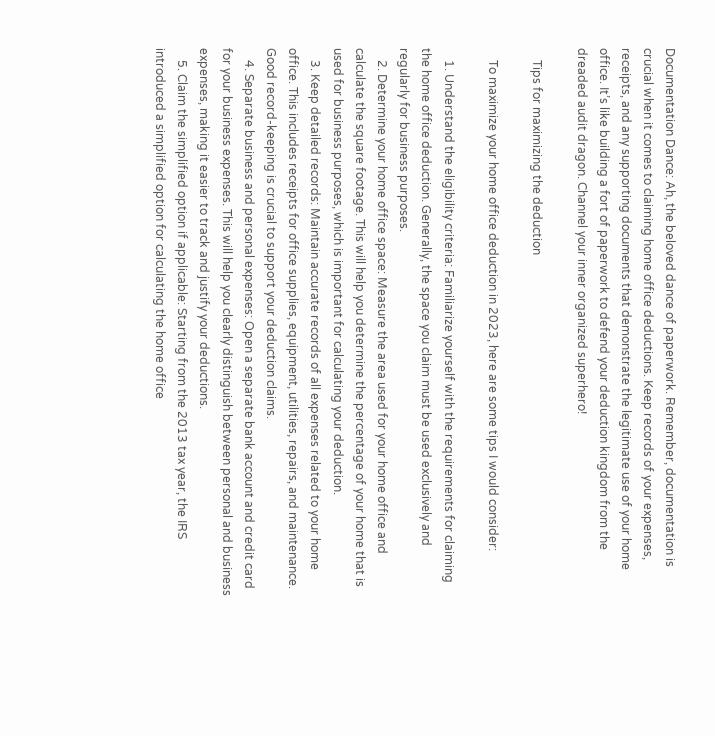Documentation Dance: Ah, the beloved dance of paperwork. Remember, documentation is crucial when it comes to claiming home office deductions. Keep records of your expenses, receipts, and any supporting documents that demonstrate the legitimate use of your home office. It’s like building a fort of paperwork to defend your deduction kingdom from the dreaded audit dragon. Channel your inner organized superhero!

    Tips for maximizing the deduction

    To maximize your home office deduction in 2023, here are some tips I would consider:

    1. Understand the eligibility criteria: Familiarize yourself with the requirements for claiming the home office deduction. Generally, the space you claim must be used exclusively and regularly for business purposes.
    2. Determine your home office space: Measure the area used for your home office and calculate the square footage. This will help you determine the percentage of your home that is used for business purposes, which is important for calculating your deduction.
    3. Keep detailed records: Maintain accurate records of all expenses related to your home office. This includes receipts for office supplies, equipment, utilities, repairs, and maintenance. Good record-keeping is crucial to support your deduction claims.
    4. Separate business and personal expenses: Open a separate bank account and credit card for your business expenses. This will help you clearly distinguish between personal and business expenses, making it easier to track and justify your deductions.
    5. Claim the simplified option if applicable: Starting from the 2013 tax year, the IRS introduced a simplified option for calculating the home office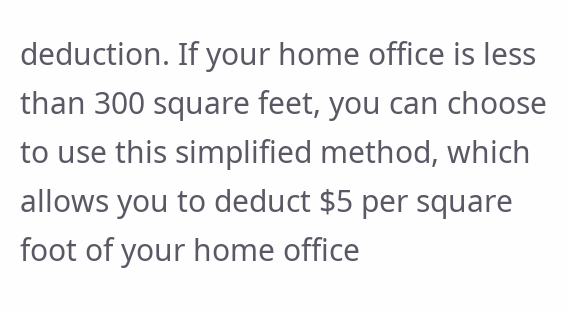deduction. If your home office is less than 300 square feet, you can choose to use this simplified method, which allows you to deduct $5 per square foot of your home office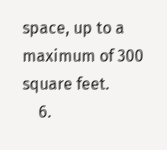space, up to a maximum of 300 square feet.
    6.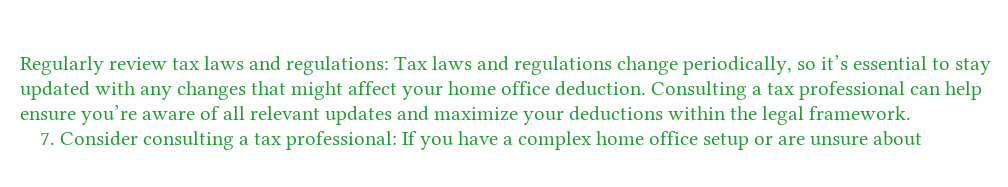Regularly review tax laws and regulations: Tax laws and regulations change periodically, so it’s essential to stay updated with any changes that might affect your home office deduction. Consulting a tax professional can help ensure you’re aware of all relevant updates and maximize your deductions within the legal framework.
    7. Consider consulting a tax professional: If you have a complex home office setup or are unsure about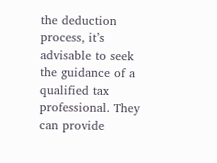the deduction process, it’s advisable to seek the guidance of a qualified tax professional. They can provide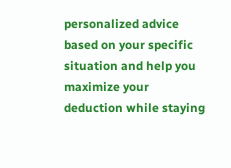personalized advice based on your specific situation and help you maximize your deduction while staying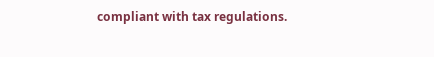compliant with tax regulations.